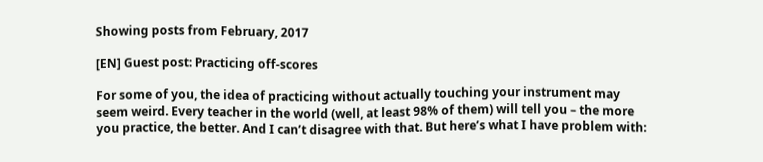Showing posts from February, 2017

[EN] Guest post: Practicing off-scores

For some of you, the idea of practicing without actually touching your instrument may seem weird. Every teacher in the world (well, at least 98% of them) will tell you – the more you practice, the better. And I can’t disagree with that. But here’s what I have problem with: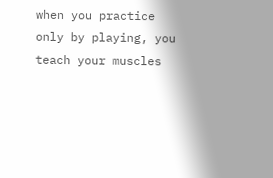when you practice only by playing, you teach your muscles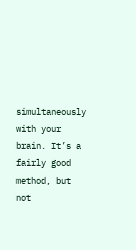simultaneously with your brain. It’s a fairly good method, but not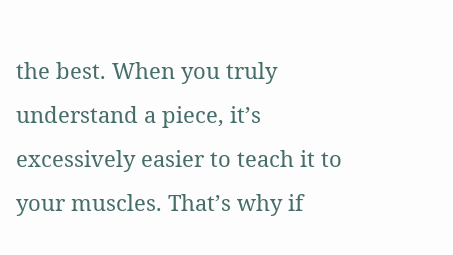the best. When you truly understand a piece, it’s excessively easier to teach it to your muscles. That’s why if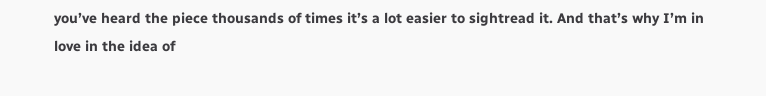you’ve heard the piece thousands of times it’s a lot easier to sightread it. And that’s why I’m in love in the idea of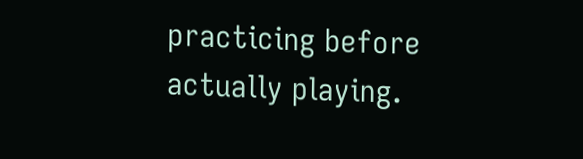practicing before actually playing.